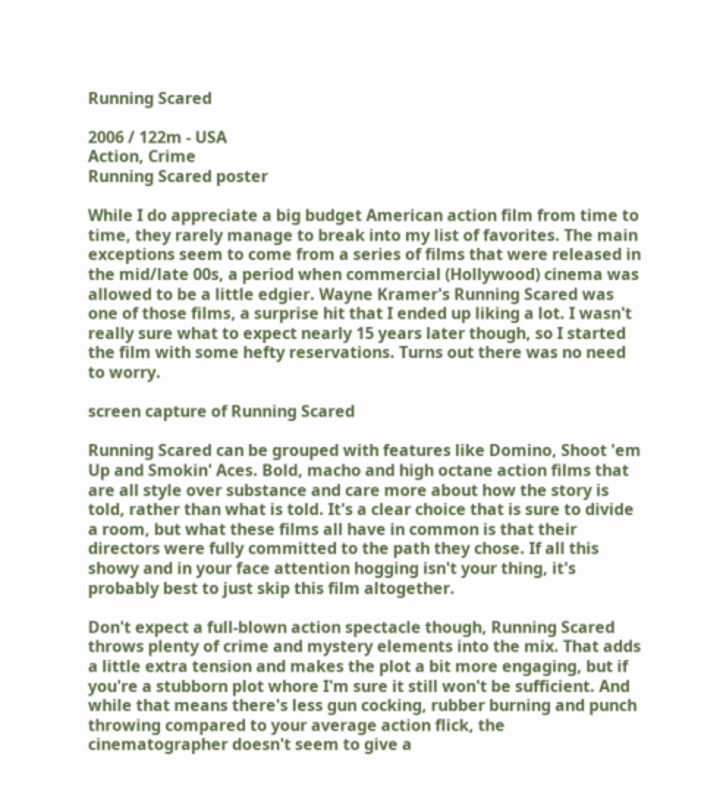Running Scared

2006 / 122m - USA
Action, Crime
Running Scared poster

While I do appreciate a big budget American action film from time to time, they rarely manage to break into my list of favorites. The main exceptions seem to come from a series of films that were released in the mid/late 00s, a period when commercial (Hollywood) cinema was allowed to be a little edgier. Wayne Kramer's Running Scared was one of those films, a surprise hit that I ended up liking a lot. I wasn't really sure what to expect nearly 15 years later though, so I started the film with some hefty reservations. Turns out there was no need to worry.

screen capture of Running Scared

Running Scared can be grouped with features like Domino, Shoot 'em Up and Smokin' Aces. Bold, macho and high octane action films that are all style over substance and care more about how the story is told, rather than what is told. It's a clear choice that is sure to divide a room, but what these films all have in common is that their directors were fully committed to the path they chose. If all this showy and in your face attention hogging isn't your thing, it's probably best to just skip this film altogether.

Don't expect a full-blown action spectacle though, Running Scared throws plenty of crime and mystery elements into the mix. That adds a little extra tension and makes the plot a bit more engaging, but if you're a stubborn plot whore I'm sure it still won't be sufficient. And while that means there's less gun cocking, rubber burning and punch throwing compared to your average action flick, the cinematographer doesn't seem to give a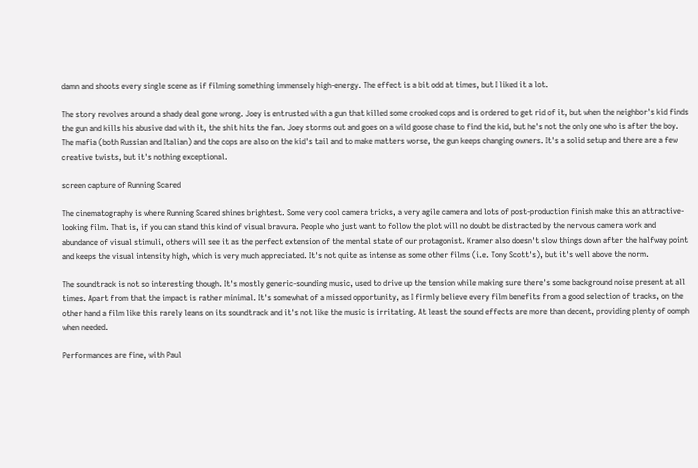damn and shoots every single scene as if filming something immensely high-energy. The effect is a bit odd at times, but I liked it a lot.

The story revolves around a shady deal gone wrong. Joey is entrusted with a gun that killed some crooked cops and is ordered to get rid of it, but when the neighbor's kid finds the gun and kills his abusive dad with it, the shit hits the fan. Joey storms out and goes on a wild goose chase to find the kid, but he's not the only one who is after the boy. The mafia (both Russian and Italian) and the cops are also on the kid's tail and to make matters worse, the gun keeps changing owners. It's a solid setup and there are a few creative twists, but it's nothing exceptional.

screen capture of Running Scared

The cinematography is where Running Scared shines brightest. Some very cool camera tricks, a very agile camera and lots of post-production finish make this an attractive-looking film. That is, if you can stand this kind of visual bravura. People who just want to follow the plot will no doubt be distracted by the nervous camera work and abundance of visual stimuli, others will see it as the perfect extension of the mental state of our protagonist. Kramer also doesn't slow things down after the halfway point and keeps the visual intensity high, which is very much appreciated. It's not quite as intense as some other films (i.e. Tony Scott's), but it's well above the norm.

The soundtrack is not so interesting though. It's mostly generic-sounding music, used to drive up the tension while making sure there's some background noise present at all times. Apart from that the impact is rather minimal. It's somewhat of a missed opportunity, as I firmly believe every film benefits from a good selection of tracks, on the other hand a film like this rarely leans on its soundtrack and it's not like the music is irritating. At least the sound effects are more than decent, providing plenty of oomph when needed.

Performances are fine, with Paul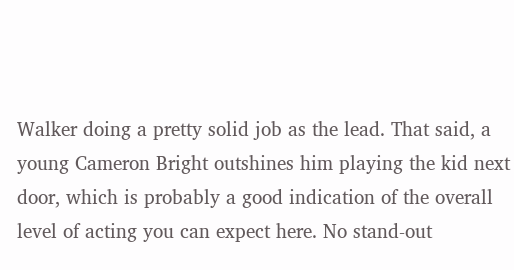Walker doing a pretty solid job as the lead. That said, a young Cameron Bright outshines him playing the kid next door, which is probably a good indication of the overall level of acting you can expect here. No stand-out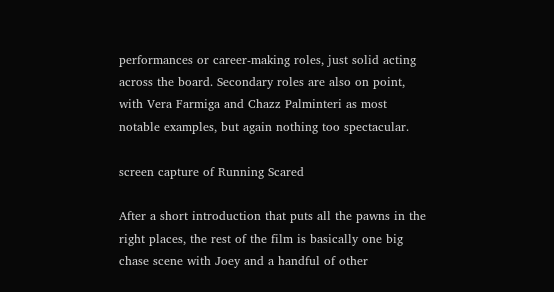performances or career-making roles, just solid acting across the board. Secondary roles are also on point, with Vera Farmiga and Chazz Palminteri as most notable examples, but again nothing too spectacular.

screen capture of Running Scared

After a short introduction that puts all the pawns in the right places, the rest of the film is basically one big chase scene with Joey and a handful of other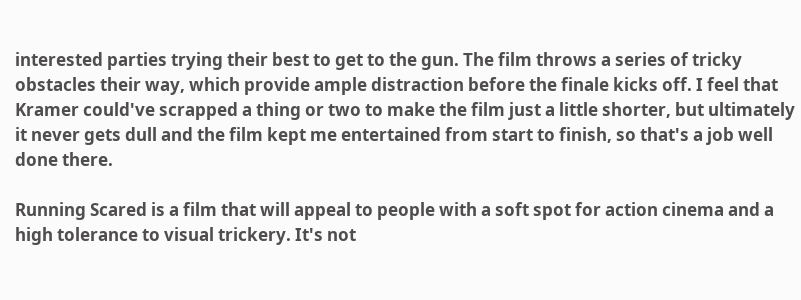interested parties trying their best to get to the gun. The film throws a series of tricky obstacles their way, which provide ample distraction before the finale kicks off. I feel that Kramer could've scrapped a thing or two to make the film just a little shorter, but ultimately it never gets dull and the film kept me entertained from start to finish, so that's a job well done there.

Running Scared is a film that will appeal to people with a soft spot for action cinema and a high tolerance to visual trickery. It's not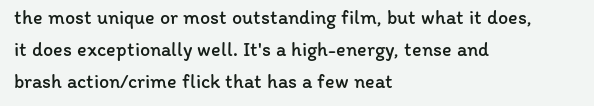the most unique or most outstanding film, but what it does, it does exceptionally well. It's a high-energy, tense and brash action/crime flick that has a few neat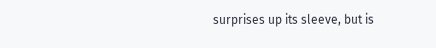surprises up its sleeve, but is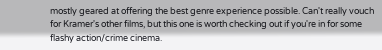mostly geared at offering the best genre experience possible. Can't really vouch for Kramer's other films, but this one is worth checking out if you're in for some flashy action/crime cinema.